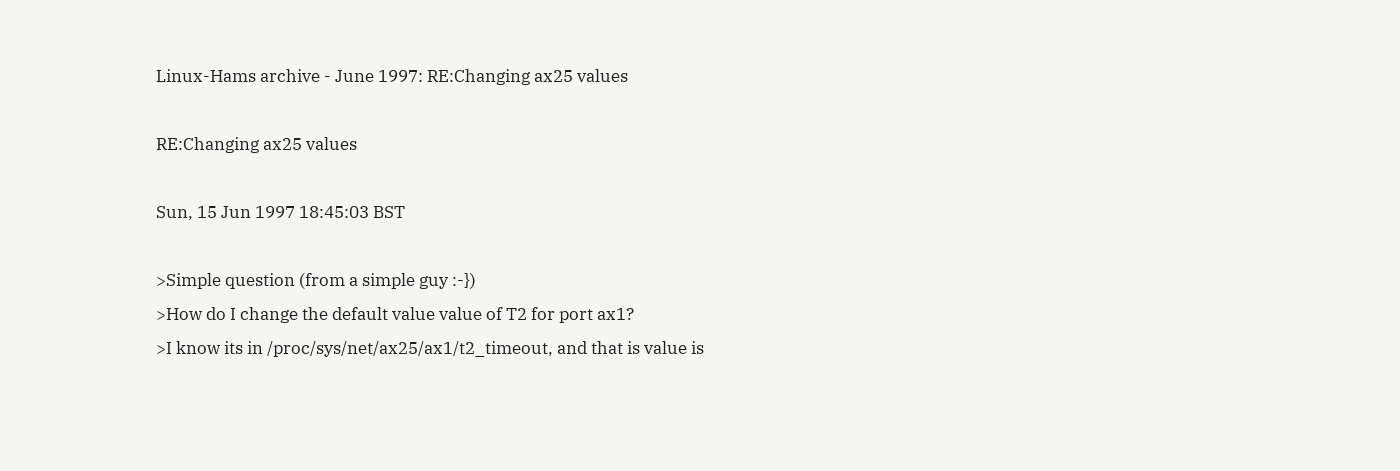Linux-Hams archive - June 1997: RE:Changing ax25 values

RE:Changing ax25 values

Sun, 15 Jun 1997 18:45:03 BST

>Simple question (from a simple guy :-})
>How do I change the default value value of T2 for port ax1?
>I know its in /proc/sys/net/ax25/ax1/t2_timeout, and that is value is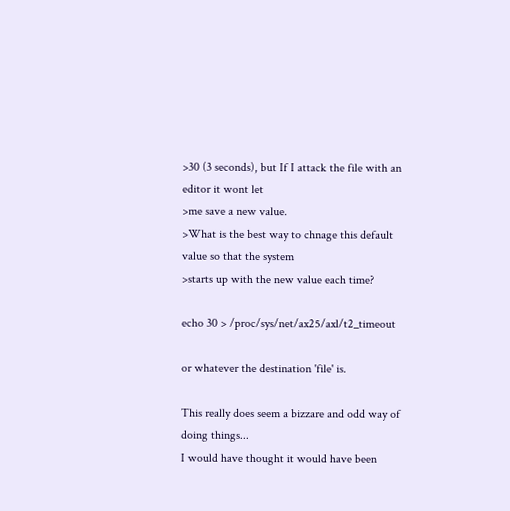>30 (3 seconds), but If I attack the file with an editor it wont let
>me save a new value.
>What is the best way to chnage this default value so that the system
>starts up with the new value each time?

echo 30 > /proc/sys/net/ax25/axl/t2_timeout

or whatever the destination 'file' is.

This really does seem a bizzare and odd way of doing things...
I would have thought it would have been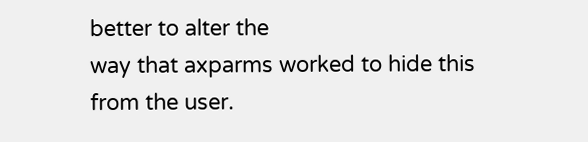better to alter the
way that axparms worked to hide this from the user.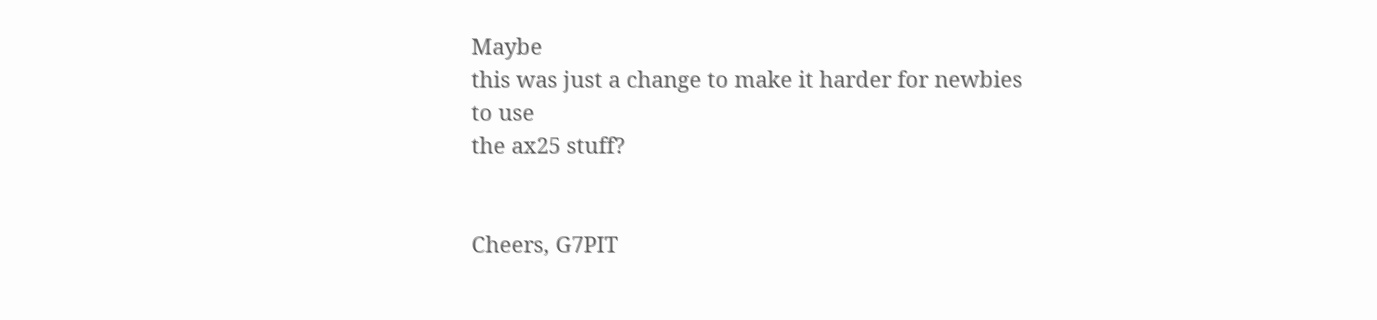Maybe
this was just a change to make it harder for newbies to use
the ax25 stuff?


Cheers, G7PIT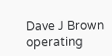Dave J Brown operating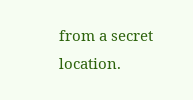from a secret location.